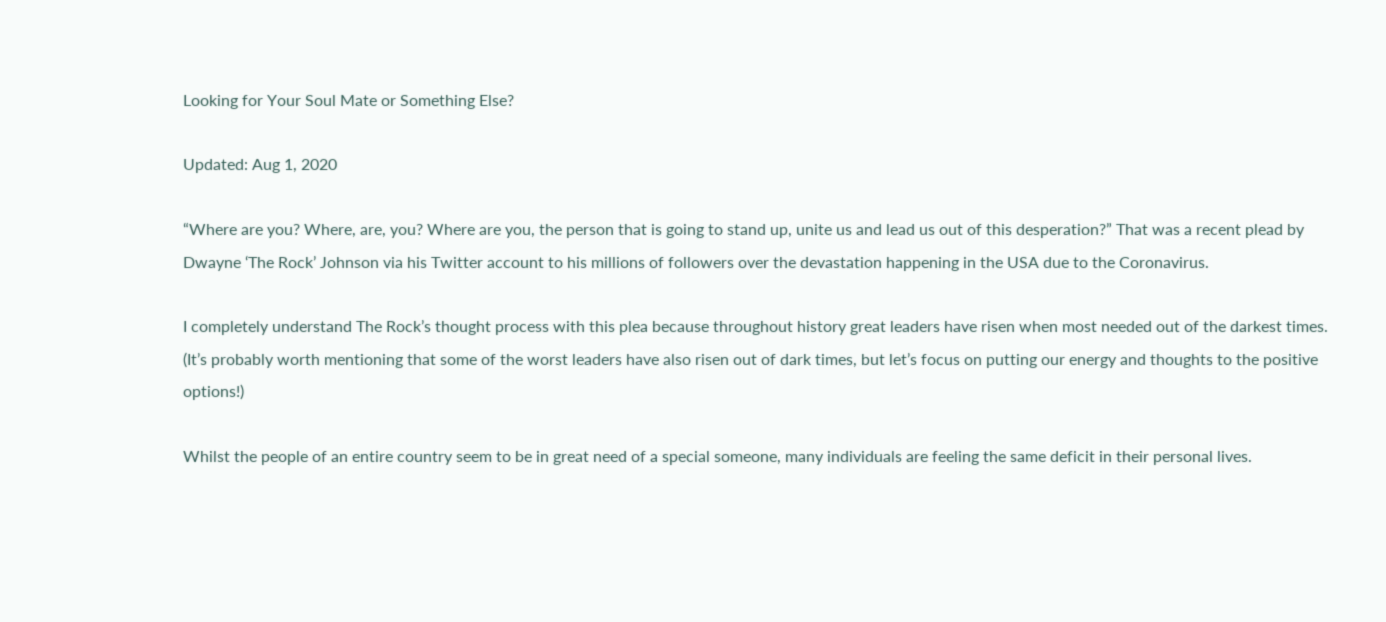Looking for Your Soul Mate or Something Else?

Updated: Aug 1, 2020

“Where are you? Where, are, you? Where are you, the person that is going to stand up, unite us and lead us out of this desperation?” That was a recent plead by Dwayne ‘The Rock’ Johnson via his Twitter account to his millions of followers over the devastation happening in the USA due to the Coronavirus.

I completely understand The Rock’s thought process with this plea because throughout history great leaders have risen when most needed out of the darkest times. (It’s probably worth mentioning that some of the worst leaders have also risen out of dark times, but let’s focus on putting our energy and thoughts to the positive options!)

Whilst the people of an entire country seem to be in great need of a special someone, many individuals are feeling the same deficit in their personal lives.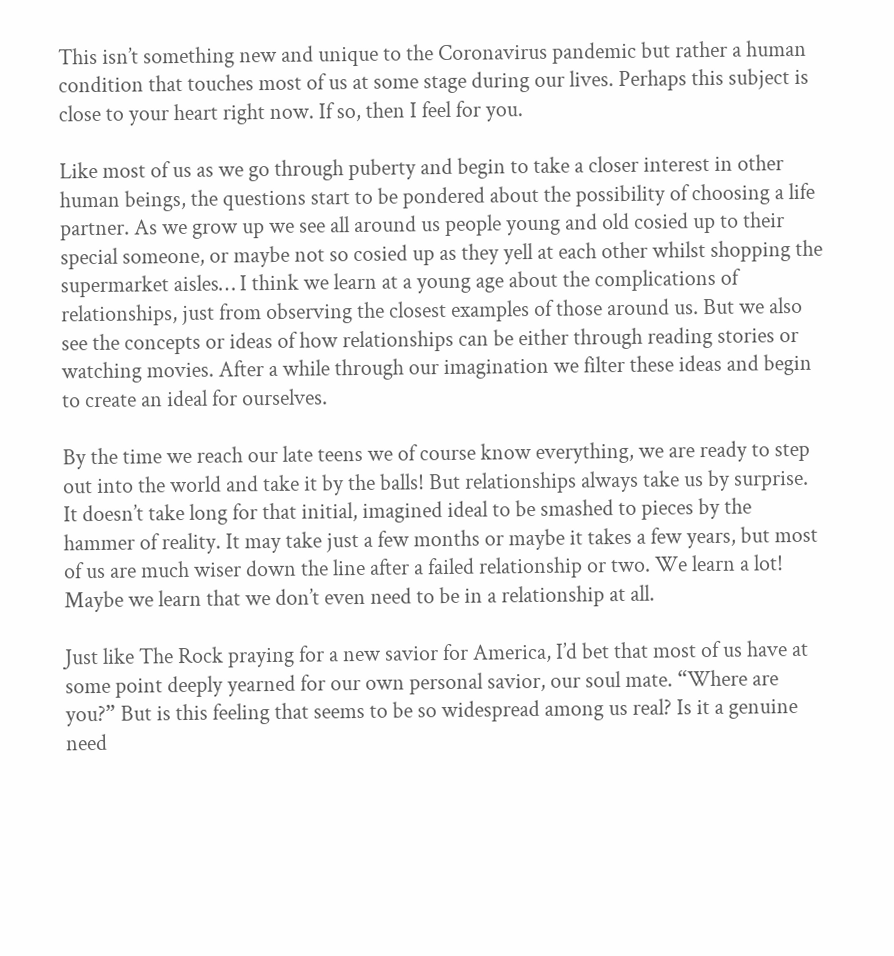This isn’t something new and unique to the Coronavirus pandemic but rather a human condition that touches most of us at some stage during our lives. Perhaps this subject is close to your heart right now. If so, then I feel for you.

Like most of us as we go through puberty and begin to take a closer interest in other human beings, the questions start to be pondered about the possibility of choosing a life partner. As we grow up we see all around us people young and old cosied up to their special someone, or maybe not so cosied up as they yell at each other whilst shopping the supermarket aisles… I think we learn at a young age about the complications of relationships, just from observing the closest examples of those around us. But we also see the concepts or ideas of how relationships can be either through reading stories or watching movies. After a while through our imagination we filter these ideas and begin to create an ideal for ourselves.

By the time we reach our late teens we of course know everything, we are ready to step out into the world and take it by the balls! But relationships always take us by surprise. It doesn’t take long for that initial, imagined ideal to be smashed to pieces by the hammer of reality. It may take just a few months or maybe it takes a few years, but most of us are much wiser down the line after a failed relationship or two. We learn a lot! Maybe we learn that we don’t even need to be in a relationship at all.

Just like The Rock praying for a new savior for America, I’d bet that most of us have at some point deeply yearned for our own personal savior, our soul mate. “Where are you?” But is this feeling that seems to be so widespread among us real? Is it a genuine need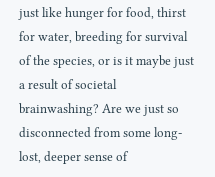just like hunger for food, thirst for water, breeding for survival of the species, or is it maybe just a result of societal brainwashing? Are we just so disconnected from some long-lost, deeper sense of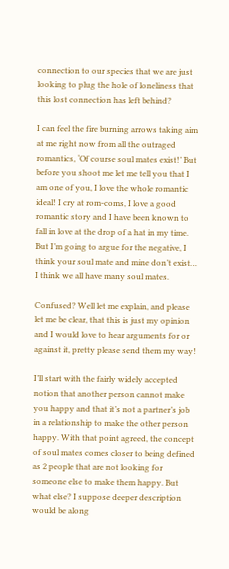connection to our species that we are just looking to plug the hole of loneliness that this lost connection has left behind?

I can feel the fire burning arrows taking aim at me right now from all the outraged romantics, ‘Of course soul mates exist!’ But before you shoot me let me tell you that I am one of you, I love the whole romantic ideal! I cry at rom-coms, I love a good romantic story and I have been known to fall in love at the drop of a hat in my time. But I’m going to argue for the negative, I think your soul mate and mine don’t exist… I think we all have many soul mates.

Confused? Well let me explain, and please let me be clear, that this is just my opinion and I would love to hear arguments for or against it, pretty please send them my way!

I’ll start with the fairly widely accepted notion that another person cannot make you happy and that it’s not a partner’s job in a relationship to make the other person happy. With that point agreed, the concept of soul mates comes closer to being defined as 2 people that are not looking for someone else to make them happy. But what else? I suppose deeper description would be along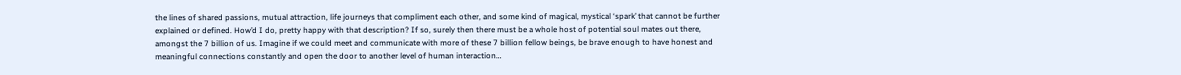the lines of shared passions, mutual attraction, life journeys that compliment each other, and some kind of magical, mystical ‘spark’ that cannot be further explained or defined. How’d I do, pretty happy with that description? If so, surely then there must be a whole host of potential soul mates out there, amongst the 7 billion of us. Imagine if we could meet and communicate with more of these 7 billion fellow beings, be brave enough to have honest and meaningful connections constantly and open the door to another level of human interaction…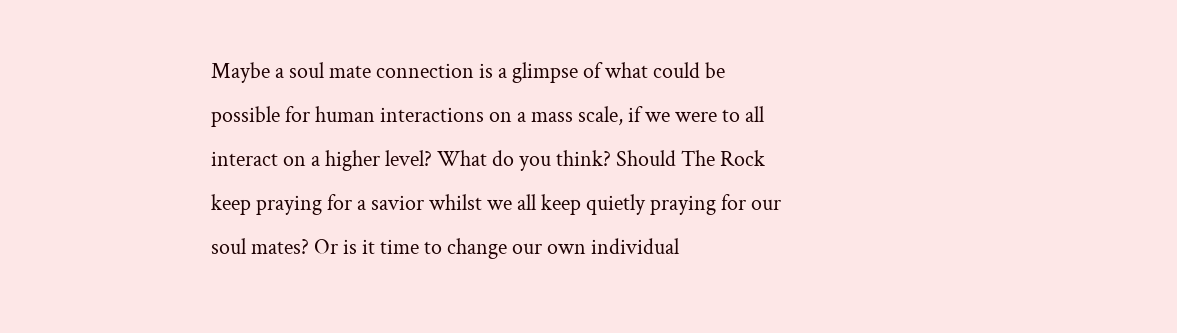Maybe a soul mate connection is a glimpse of what could be possible for human interactions on a mass scale, if we were to all interact on a higher level? What do you think? Should The Rock keep praying for a savior whilst we all keep quietly praying for our soul mates? Or is it time to change our own individual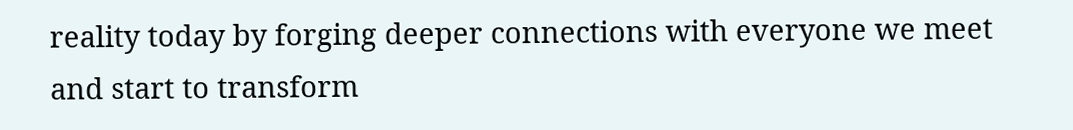reality today by forging deeper connections with everyone we meet and start to transform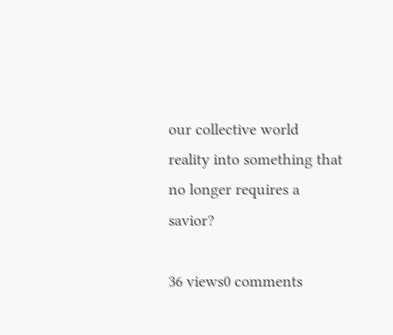our collective world reality into something that no longer requires a savior?

36 views0 comments